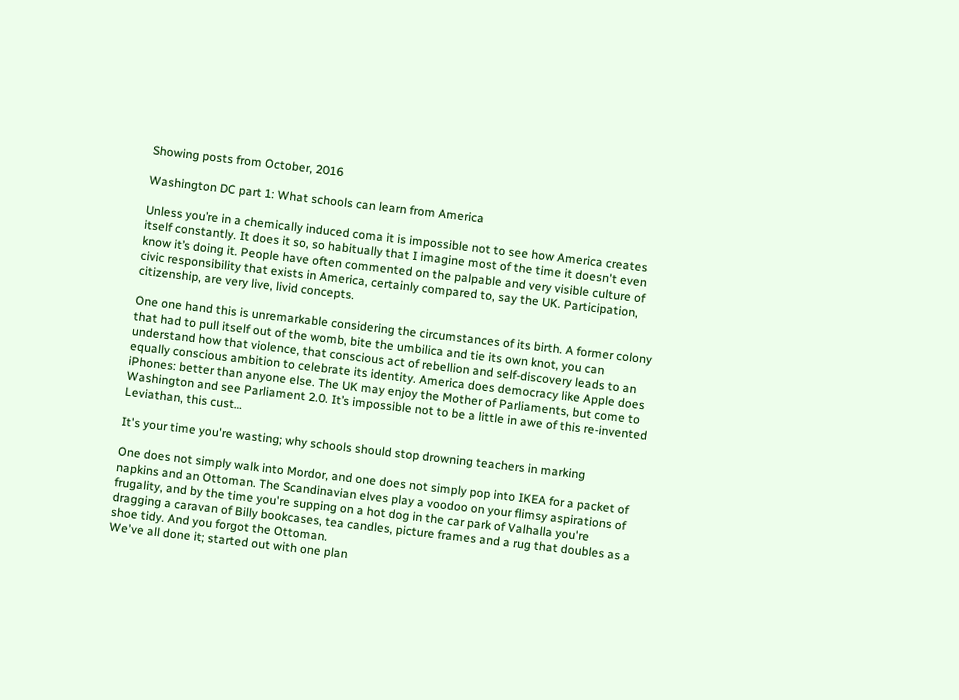Showing posts from October, 2016

Washington DC part 1: What schools can learn from America

Unless you’re in a chemically induced coma it is impossible not to see how America creates itself constantly. It does it so, so habitually that I imagine most of the time it doesn't even know it’s doing it. People have often commented on the palpable and very visible culture of civic responsibility that exists in America, certainly compared to, say the UK. Participation, citizenship, are very live, livid concepts.

One one hand this is unremarkable considering the circumstances of its birth. A former colony that had to pull itself out of the womb, bite the umbilica and tie its own knot, you can understand how that violence, that conscious act of rebellion and self-discovery leads to an equally conscious ambition to celebrate its identity. America does democracy like Apple does iPhones: better than anyone else. The UK may enjoy the Mother of Parliaments, but come to Washington and see Parliament 2.0. It’s impossible not to be a little in awe of this re-invented Leviathan, this cust…

It's your time you're wasting; why schools should stop drowning teachers in marking

One does not simply walk into Mordor, and one does not simply pop into IKEA for a packet of napkins and an Ottoman. The Scandinavian elves play a voodoo on your flimsy aspirations of frugality, and by the time you're supping on a hot dog in the car park of Valhalla you're dragging a caravan of Billy bookcases, tea candles, picture frames and a rug that doubles as a shoe tidy. And you forgot the Ottoman.
We've all done it; started out with one plan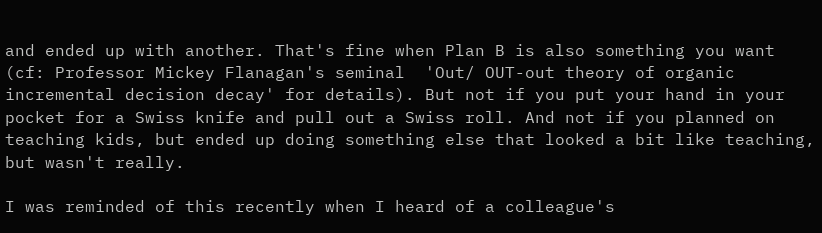and ended up with another. That's fine when Plan B is also something you want (cf: Professor Mickey Flanagan's seminal  'Out/ OUT-out theory of organic incremental decision decay' for details). But not if you put your hand in your pocket for a Swiss knife and pull out a Swiss roll. And not if you planned on teaching kids, but ended up doing something else that looked a bit like teaching, but wasn't really.

I was reminded of this recently when I heard of a colleague's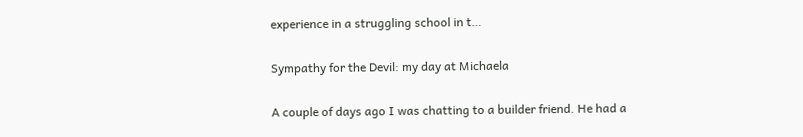experience in a struggling school in t…

Sympathy for the Devil: my day at Michaela

A couple of days ago I was chatting to a builder friend. He had a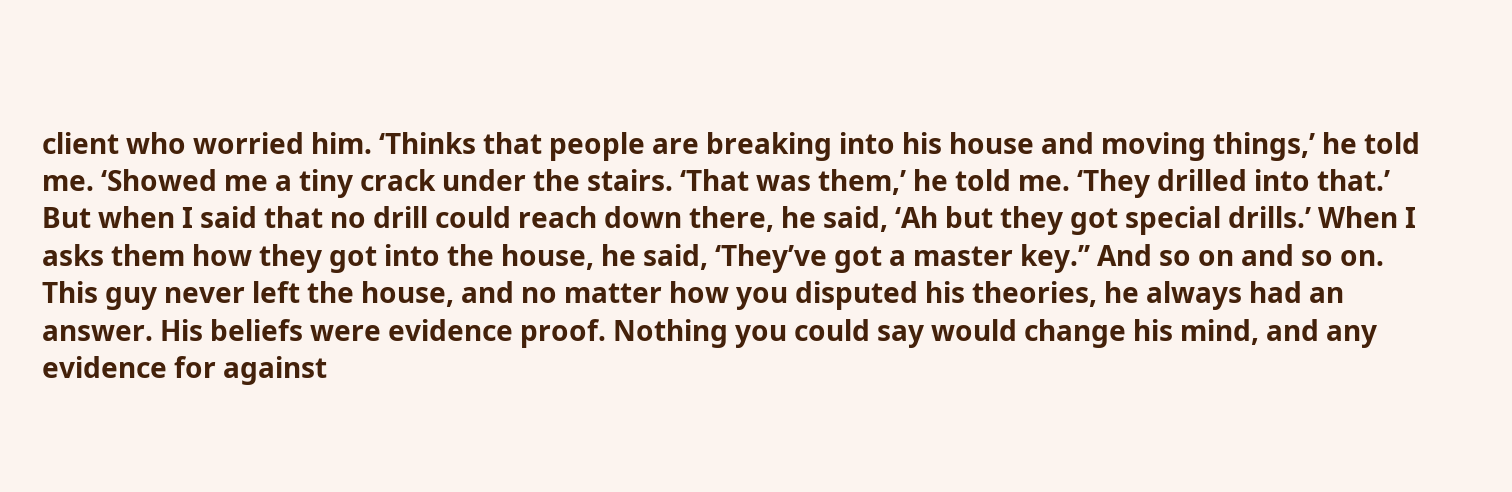client who worried him. ‘Thinks that people are breaking into his house and moving things,’ he told me. ‘Showed me a tiny crack under the stairs. ‘That was them,’ he told me. ‘They drilled into that.’ But when I said that no drill could reach down there, he said, ‘Ah but they got special drills.’ When I asks them how they got into the house, he said, ‘They’ve got a master key.’’ And so on and so on. This guy never left the house, and no matter how you disputed his theories, he always had an answer. His beliefs were evidence proof. Nothing you could say would change his mind, and any evidence for against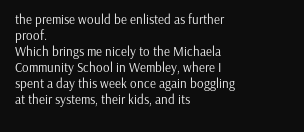the premise would be enlisted as further proof.
Which brings me nicely to the Michaela Community School in Wembley, where I spent a day this week once again boggling at their systems, their kids, and its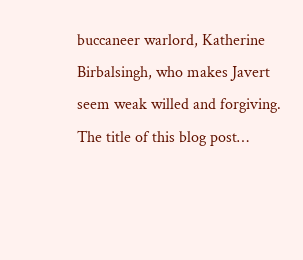buccaneer warlord, Katherine Birbalsingh, who makes Javert seem weak willed and forgiving. The title of this blog post…